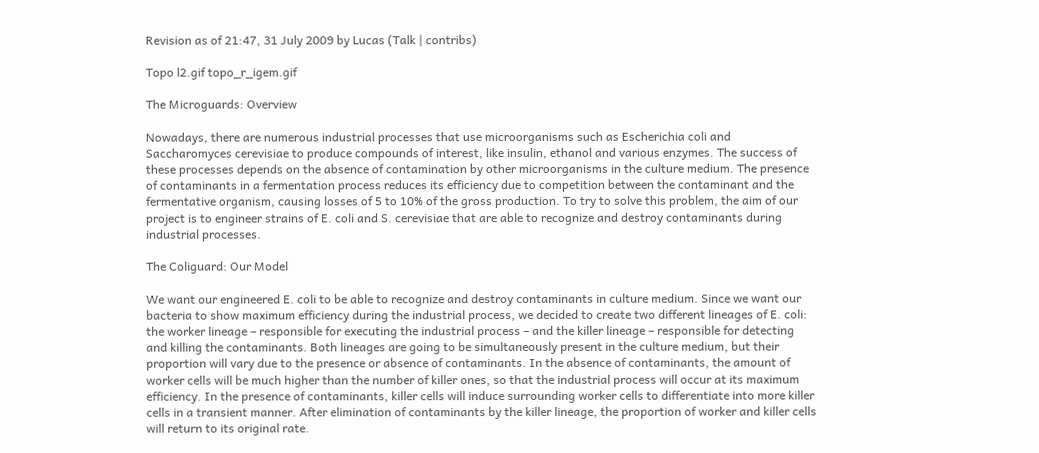Revision as of 21:47, 31 July 2009 by Lucas (Talk | contribs)

Topo l2.gif topo_r_igem.gif

The Microguards: Overview

Nowadays, there are numerous industrial processes that use microorganisms such as Escherichia coli and Saccharomyces cerevisiae to produce compounds of interest, like insulin, ethanol and various enzymes. The success of these processes depends on the absence of contamination by other microorganisms in the culture medium. The presence of contaminants in a fermentation process reduces its efficiency due to competition between the contaminant and the fermentative organism, causing losses of 5 to 10% of the gross production. To try to solve this problem, the aim of our project is to engineer strains of E. coli and S. cerevisiae that are able to recognize and destroy contaminants during industrial processes.

The Coliguard: Our Model

We want our engineered E. coli to be able to recognize and destroy contaminants in culture medium. Since we want our bacteria to show maximum efficiency during the industrial process, we decided to create two different lineages of E. coli: the worker lineage – responsible for executing the industrial process – and the killer lineage – responsible for detecting and killing the contaminants. Both lineages are going to be simultaneously present in the culture medium, but their proportion will vary due to the presence or absence of contaminants. In the absence of contaminants, the amount of worker cells will be much higher than the number of killer ones, so that the industrial process will occur at its maximum efficiency. In the presence of contaminants, killer cells will induce surrounding worker cells to differentiate into more killer cells in a transient manner. After elimination of contaminants by the killer lineage, the proportion of worker and killer cells will return to its original rate.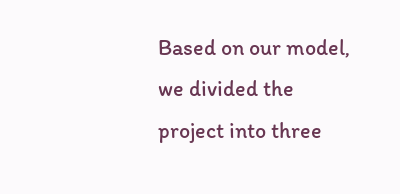Based on our model, we divided the project into three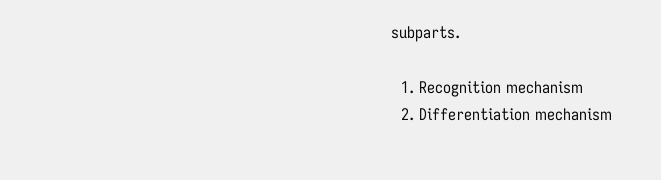subparts.

  1. Recognition mechanism
  2. Differentiation mechanism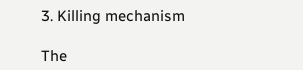3. Killing mechanism

The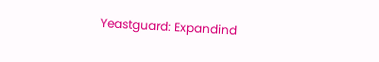Yeastguard: Expandind